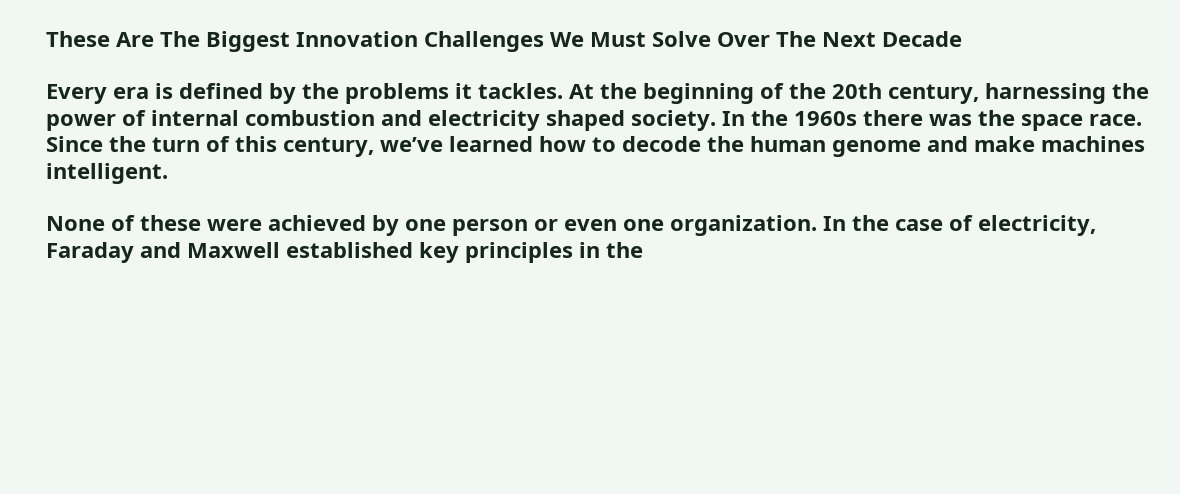These Are The Biggest Innovation Challenges We Must Solve Over The Next Decade

Every era is defined by the problems it tackles. At the beginning of the 20th century, harnessing the power of internal combustion and electricity shaped society. In the 1960s there was the space race. Since the turn of this century, we’ve learned how to decode the human genome and make machines intelligent.

None of these were achieved by one person or even one organization. In the case of electricity, Faraday and Maxwell established key principles in the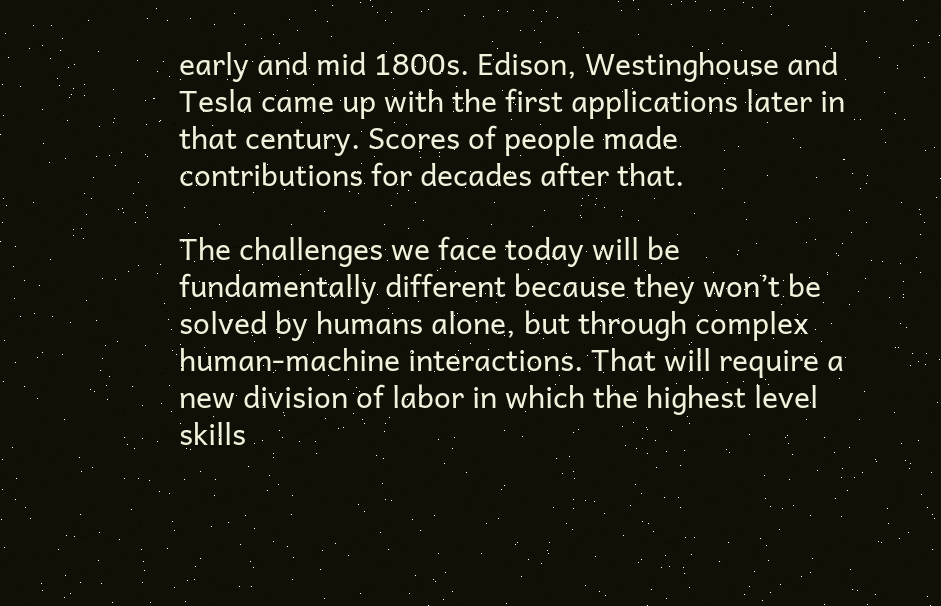early and mid 1800s. Edison, Westinghouse and Tesla came up with the first applications later in that century. Scores of people made contributions for decades after that.

The challenges we face today will be fundamentally different because they won’t be solved by humans alone, but through complex human-machine interactions. That will require a new division of labor in which the highest level skills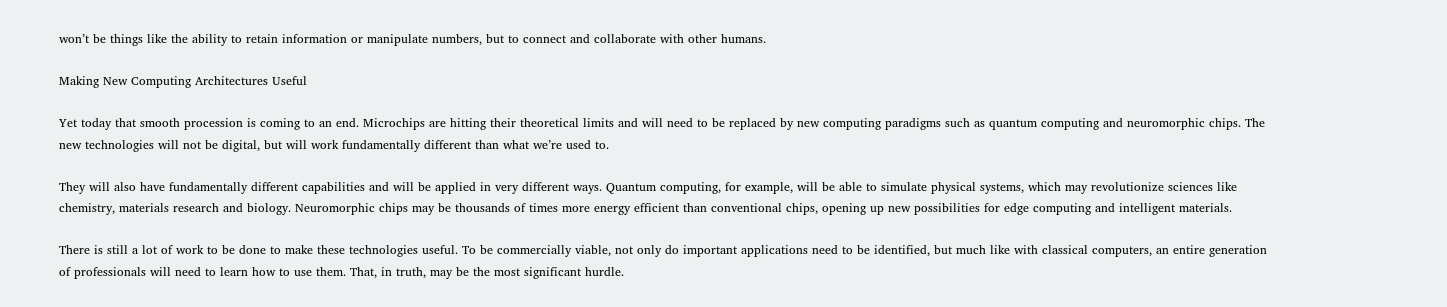won’t be things like the ability to retain information or manipulate numbers, but to connect and collaborate with other humans.

Making New Computing Architectures Useful

Yet today that smooth procession is coming to an end. Microchips are hitting their theoretical limits and will need to be replaced by new computing paradigms such as quantum computing and neuromorphic chips. The new technologies will not be digital, but will work fundamentally different than what we’re used to.

They will also have fundamentally different capabilities and will be applied in very different ways. Quantum computing, for example, will be able to simulate physical systems, which may revolutionize sciences like chemistry, materials research and biology. Neuromorphic chips may be thousands of times more energy efficient than conventional chips, opening up new possibilities for edge computing and intelligent materials.

There is still a lot of work to be done to make these technologies useful. To be commercially viable, not only do important applications need to be identified, but much like with classical computers, an entire generation of professionals will need to learn how to use them. That, in truth, may be the most significant hurdle.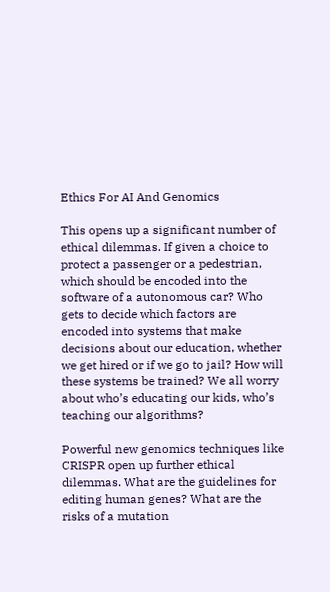Ethics For AI And Genomics

This opens up a significant number of ethical dilemmas. If given a choice to protect a passenger or a pedestrian, which should be encoded into the software of a autonomous car? Who gets to decide which factors are encoded into systems that make decisions about our education, whether we get hired or if we go to jail? How will these systems be trained? We all worry about who’s educating our kids, who’s teaching our algorithms?

Powerful new genomics techniques like CRISPR open up further ethical dilemmas. What are the guidelines for editing human genes? What are the risks of a mutation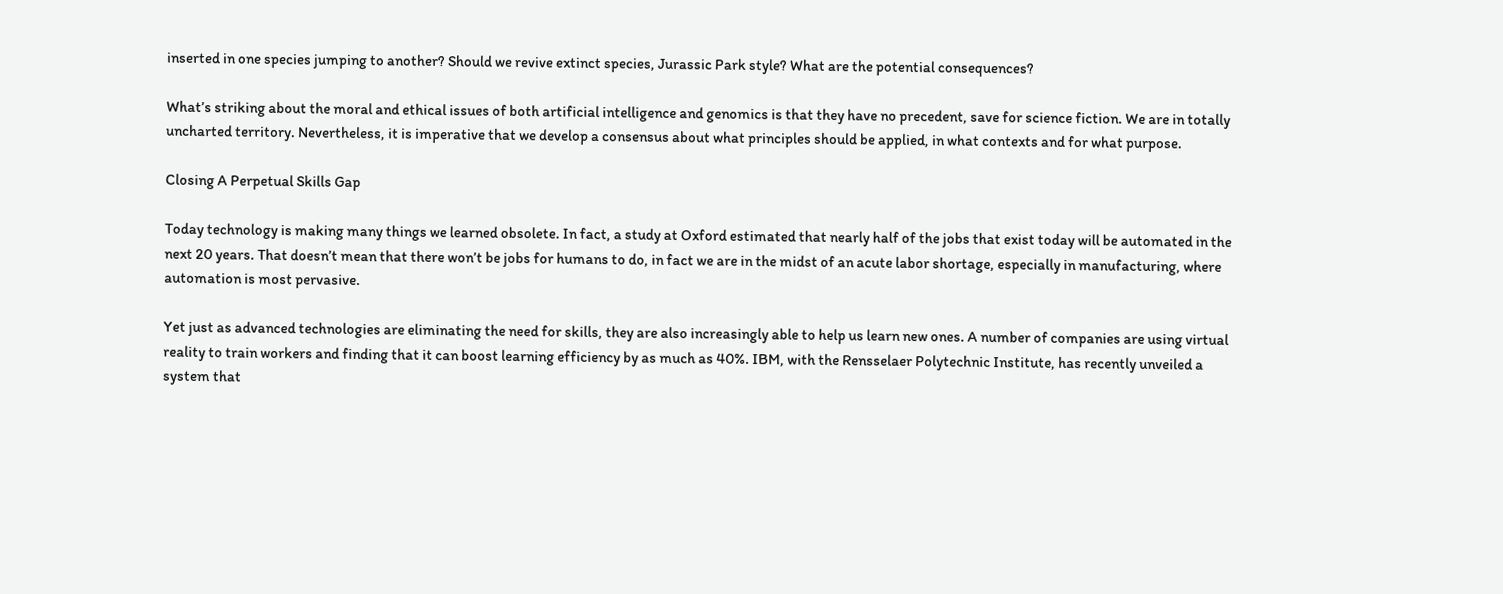inserted in one species jumping to another? Should we revive extinct species, Jurassic Park style? What are the potential consequences?

What’s striking about the moral and ethical issues of both artificial intelligence and genomics is that they have no precedent, save for science fiction. We are in totally uncharted territory. Nevertheless, it is imperative that we develop a consensus about what principles should be applied, in what contexts and for what purpose.

Closing A Perpetual Skills Gap

Today technology is making many things we learned obsolete. In fact, a study at Oxford estimated that nearly half of the jobs that exist today will be automated in the next 20 years. That doesn’t mean that there won’t be jobs for humans to do, in fact we are in the midst of an acute labor shortage, especially in manufacturing, where automation is most pervasive.

Yet just as advanced technologies are eliminating the need for skills, they are also increasingly able to help us learn new ones. A number of companies are using virtual reality to train workers and finding that it can boost learning efficiency by as much as 40%. IBM, with the Rensselaer Polytechnic Institute, has recently unveiled a system that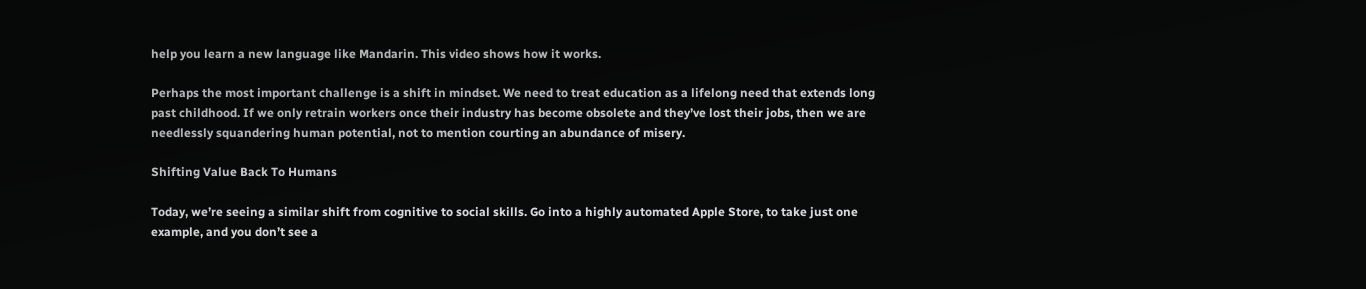help you learn a new language like Mandarin. This video shows how it works.

Perhaps the most important challenge is a shift in mindset. We need to treat education as a lifelong need that extends long past childhood. If we only retrain workers once their industry has become obsolete and they’ve lost their jobs, then we are needlessly squandering human potential, not to mention courting an abundance of misery.

Shifting Value Back To Humans

Today, we’re seeing a similar shift from cognitive to social skills. Go into a highly automated Apple Store, to take just one example, and you don’t see a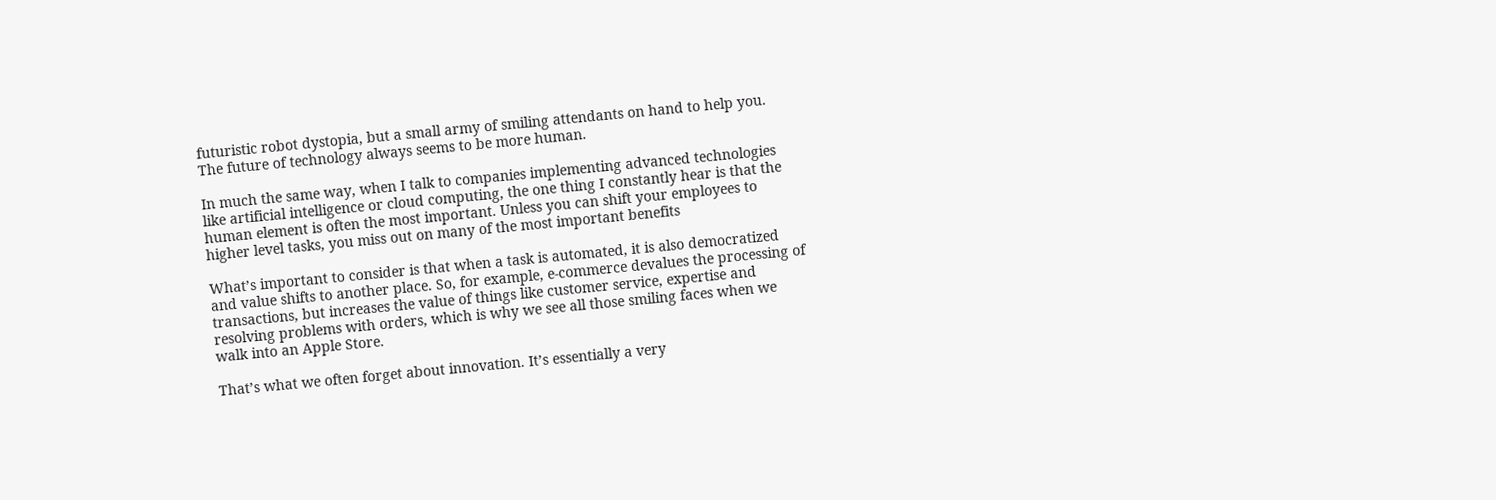futuristic robot dystopia, but a small army of smiling attendants on hand to help you. The future of technology always seems to be more human.

In much the same way, when I talk to companies implementing advanced technologies like artificial intelligence or cloud computing, the one thing I constantly hear is that the human element is often the most important. Unless you can shift your employees to higher level tasks, you miss out on many of the most important benefits

What’s important to consider is that when a task is automated, it is also democratized and value shifts to another place. So, for example, e-commerce devalues the processing of transactions, but increases the value of things like customer service, expertise and resolving problems with orders, which is why we see all those smiling faces when we walk into an Apple Store.

That’s what we often forget about innovation. It’s essentially a very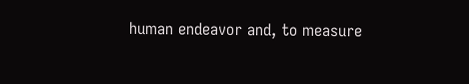human endeavor and, to measure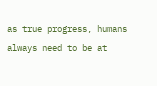as true progress, humans always need to be at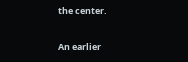the center.

An earlier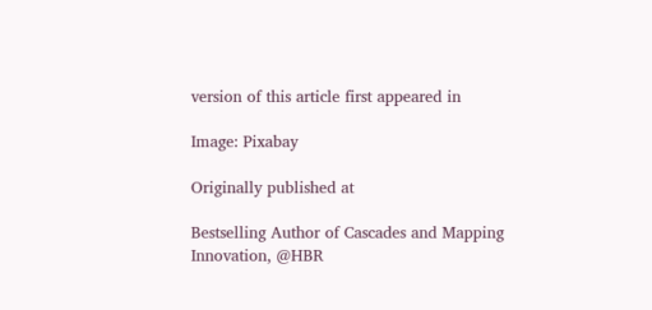version of this article first appeared in

Image: Pixabay

Originally published at

Bestselling Author of Cascades and Mapping Innovation, @HBR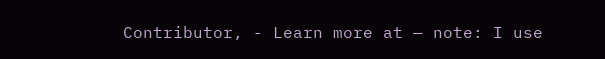Contributor, - Learn more at — note: I use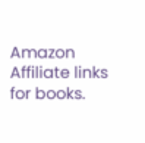Amazon Affiliate links for books.